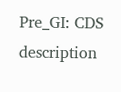Pre_GI: CDS description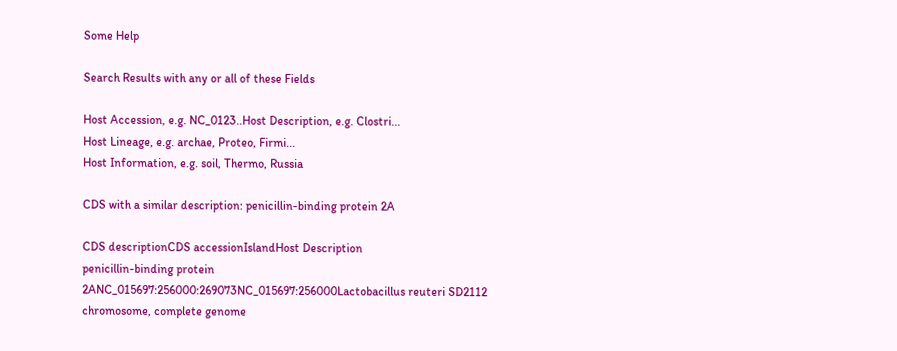Some Help

Search Results with any or all of these Fields

Host Accession, e.g. NC_0123..Host Description, e.g. Clostri...
Host Lineage, e.g. archae, Proteo, Firmi...
Host Information, e.g. soil, Thermo, Russia

CDS with a similar description: penicillin-binding protein 2A

CDS descriptionCDS accessionIslandHost Description
penicillin-binding protein 2ANC_015697:256000:269073NC_015697:256000Lactobacillus reuteri SD2112 chromosome, complete genome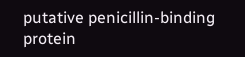putative penicillin-binding protein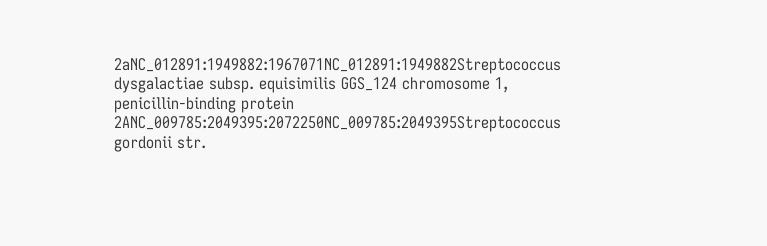2aNC_012891:1949882:1967071NC_012891:1949882Streptococcus dysgalactiae subsp. equisimilis GGS_124 chromosome 1,
penicillin-binding protein 2ANC_009785:2049395:2072250NC_009785:2049395Streptococcus gordonii str.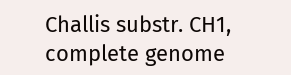Challis substr. CH1, complete genome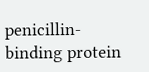penicillin-binding protein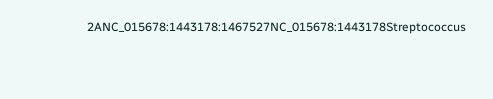2ANC_015678:1443178:1467527NC_015678:1443178Streptococcus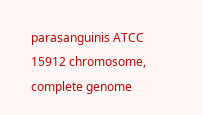parasanguinis ATCC 15912 chromosome, complete genome